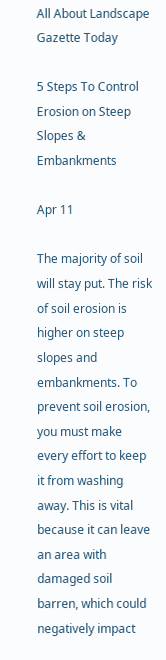All About Landscape Gazette Today

5 Steps To Control Erosion on Steep Slopes & Embankments

Apr 11

The majority of soil will stay put. The risk of soil erosion is higher on steep slopes and embankments. To prevent soil erosion, you must make every effort to keep it from washing away. This is vital because it can leave an area with damaged soil barren, which could negatively impact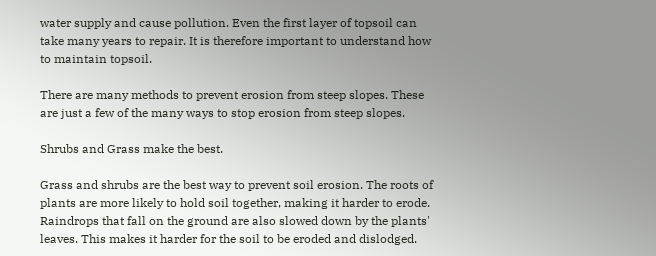water supply and cause pollution. Even the first layer of topsoil can take many years to repair. It is therefore important to understand how to maintain topsoil.

There are many methods to prevent erosion from steep slopes. These are just a few of the many ways to stop erosion from steep slopes.

Shrubs and Grass make the best.

Grass and shrubs are the best way to prevent soil erosion. The roots of plants are more likely to hold soil together, making it harder to erode. Raindrops that fall on the ground are also slowed down by the plants' leaves. This makes it harder for the soil to be eroded and dislodged.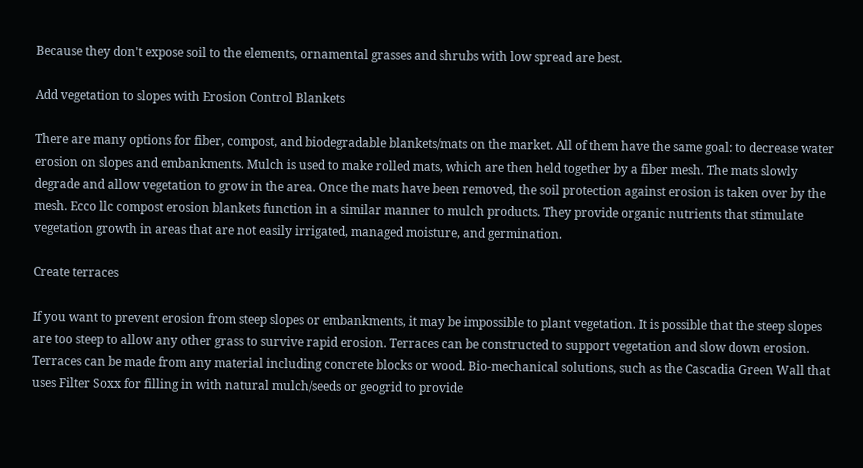Because they don't expose soil to the elements, ornamental grasses and shrubs with low spread are best.

Add vegetation to slopes with Erosion Control Blankets

There are many options for fiber, compost, and biodegradable blankets/mats on the market. All of them have the same goal: to decrease water erosion on slopes and embankments. Mulch is used to make rolled mats, which are then held together by a fiber mesh. The mats slowly degrade and allow vegetation to grow in the area. Once the mats have been removed, the soil protection against erosion is taken over by the mesh. Ecco llc compost erosion blankets function in a similar manner to mulch products. They provide organic nutrients that stimulate vegetation growth in areas that are not easily irrigated, managed moisture, and germination.

Create terraces

If you want to prevent erosion from steep slopes or embankments, it may be impossible to plant vegetation. It is possible that the steep slopes are too steep to allow any other grass to survive rapid erosion. Terraces can be constructed to support vegetation and slow down erosion. Terraces can be made from any material including concrete blocks or wood. Bio-mechanical solutions, such as the Cascadia Green Wall that uses Filter Soxx for filling in with natural mulch/seeds or geogrid to provide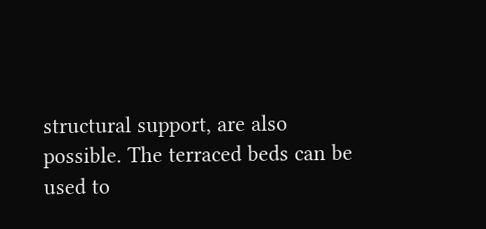structural support, are also possible. The terraced beds can be used to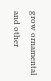grow ornamental and other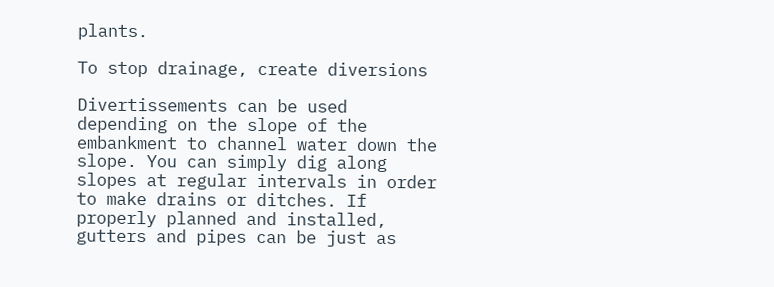plants.

To stop drainage, create diversions

Divertissements can be used depending on the slope of the embankment to channel water down the slope. You can simply dig along slopes at regular intervals in order to make drains or ditches. If properly planned and installed, gutters and pipes can be just as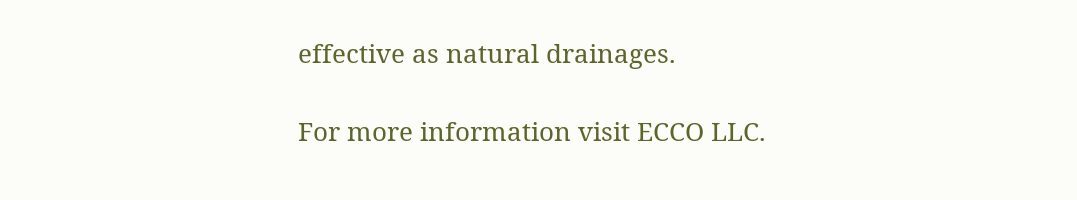effective as natural drainages.

For more information visit ECCO LLC.